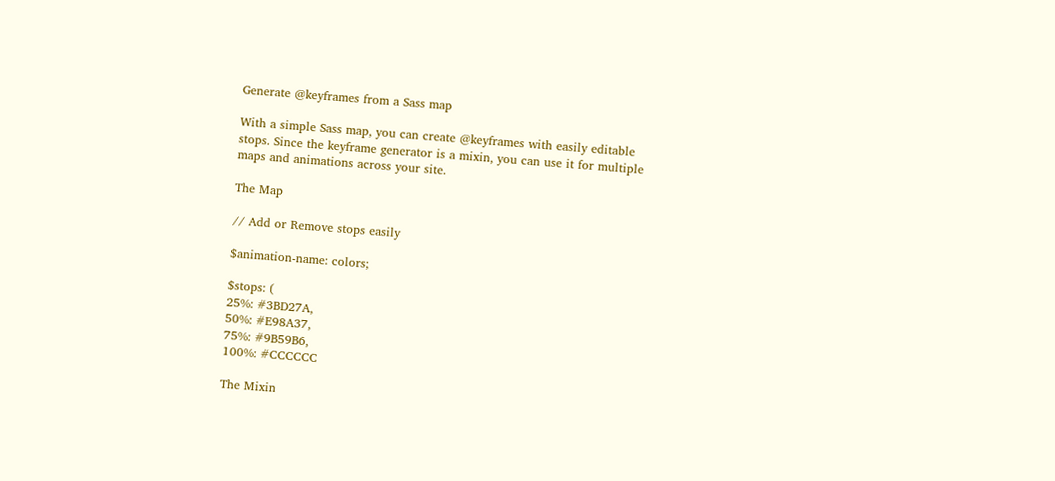Generate @keyframes from a Sass map

With a simple Sass map, you can create @keyframes with easily editable stops. Since the keyframe generator is a mixin, you can use it for multiple maps and animations across your site.

The Map

// Add or Remove stops easily

$animation-name: colors;

$stops: (
25%: #3BD27A,
50%: #E98A37,
75%: #9B59B6,
100%: #CCCCCC

The Mixin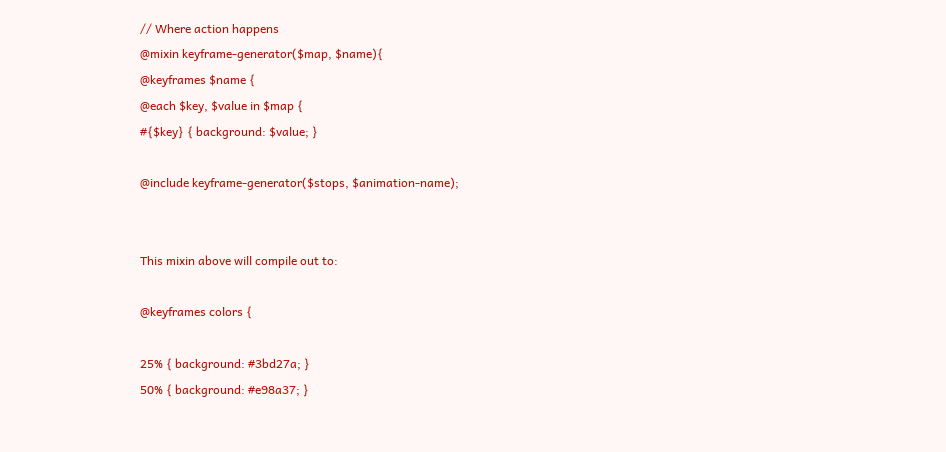// Where action happens
@mixin keyframe-generator($map, $name){
@keyframes $name {
@each $key, $value in $map {
#{$key} { background: $value; }

@include keyframe-generator($stops, $animation-name);


This mixin above will compile out to:

@keyframes colors {

25% { background: #3bd27a; }
50% { background: #e98a37; }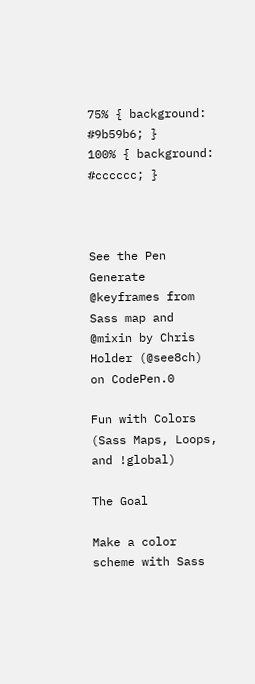75% { background: #9b59b6; }
100% { background: #cccccc; }



See the Pen Generate @keyframes from Sass map and @mixin by Chris Holder (@see8ch) on CodePen.0

Fun with Colors (Sass Maps, Loops, and !global)

The Goal

Make a color scheme with Sass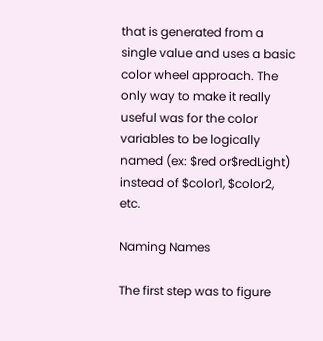that is generated from a single value and uses a basic color wheel approach. The only way to make it really useful was for the color variables to be logically named (ex: $red or$redLight) instead of $color1, $color2, etc.

Naming Names

The first step was to figure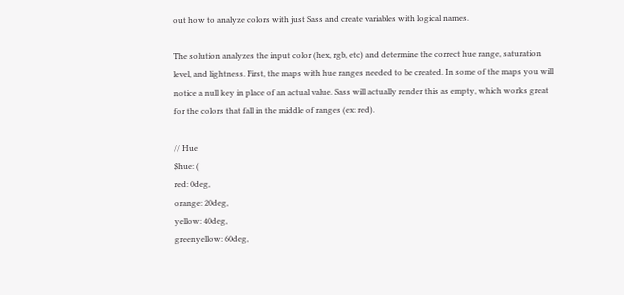out how to analyze colors with just Sass and create variables with logical names.

The solution analyzes the input color (hex, rgb, etc) and determine the correct hue range, saturation level, and lightness. First, the maps with hue ranges needed to be created. In some of the maps you will notice a null key in place of an actual value. Sass will actually render this as empty, which works great for the colors that fall in the middle of ranges (ex: red).

// Hue
$hue: (
red: 0deg,
orange: 20deg,
yellow: 40deg,
greenyellow: 60deg,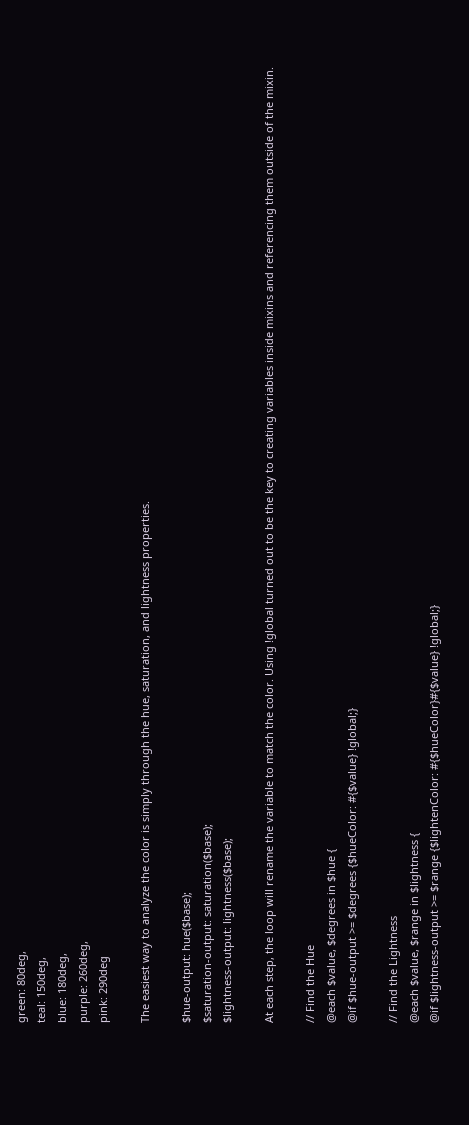green: 80deg,
teal: 150deg,
blue: 180deg,
purple: 260deg,
pink: 290deg

The easiest way to analyze the color is simply through the hue, saturation, and lightness properties.

$hue-output: hue($base);
$saturation-output: saturation($base);
$lightness-output: lightness($base);

At each step, the loop will rename the variable to match the color. Using !global turned out to be the key to creating variables inside mixins and referencing them outside of the mixin.

// Find the Hue
@each $value, $degrees in $hue {
@if $hue-output >= $degrees {$hueColor: #{$value} !global;}

// Find the Lightness
@each $value, $range in $lightness {
@if $lightness-output >= $range {$lightenColor: #{$hueColor}#{$value} !global;}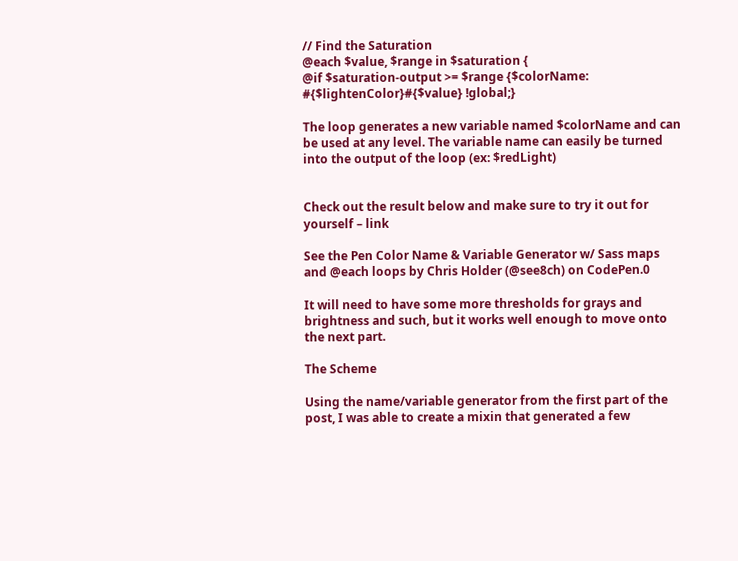// Find the Saturation
@each $value, $range in $saturation {
@if $saturation-output >= $range {$colorName: #{$lightenColor}#{$value} !global;}

The loop generates a new variable named $colorName and can be used at any level. The variable name can easily be turned into the output of the loop (ex: $redLight)


Check out the result below and make sure to try it out for yourself – link

See the Pen Color Name & Variable Generator w/ Sass maps and @each loops by Chris Holder (@see8ch) on CodePen.0

It will need to have some more thresholds for grays and brightness and such, but it works well enough to move onto the next part.

The Scheme

Using the name/variable generator from the first part of the post, I was able to create a mixin that generated a few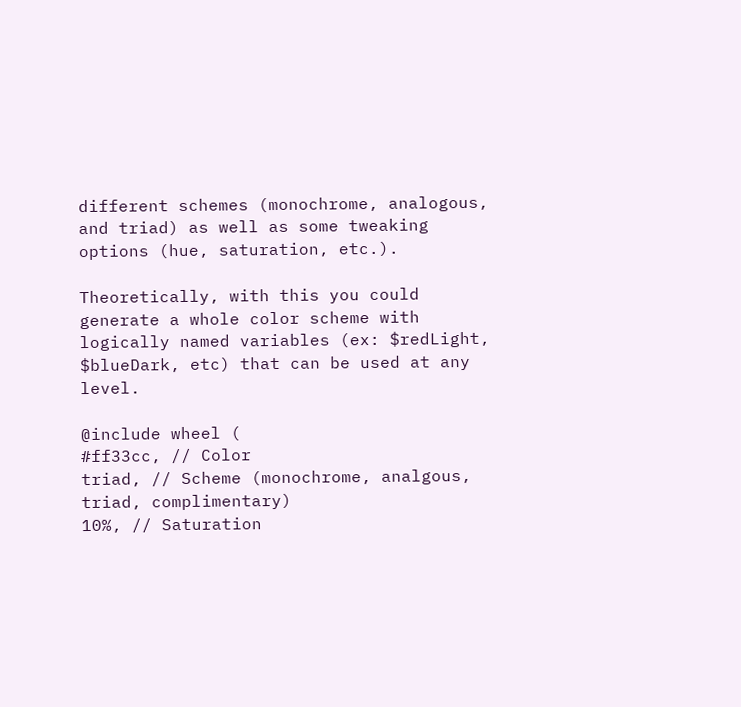different schemes (monochrome, analogous, and triad) as well as some tweaking options (hue, saturation, etc.).

Theoretically, with this you could generate a whole color scheme with logically named variables (ex: $redLight, $blueDark, etc) that can be used at any level.

@include wheel (
#ff33cc, // Color
triad, // Scheme (monochrome, analgous, triad, complimentary)
10%, // Saturation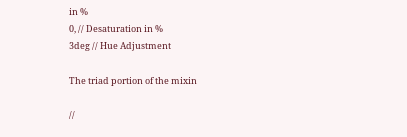in %
0, // Desaturation in %
3deg // Hue Adjustment

The triad portion of the mixin

//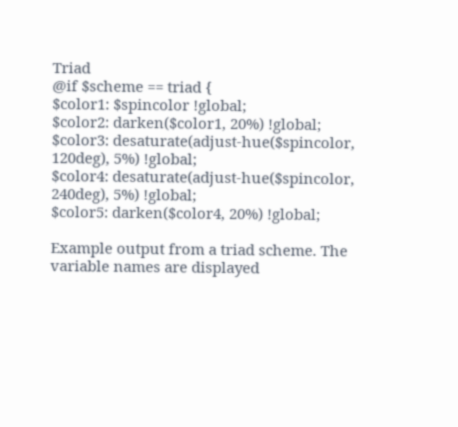Triad
@if $scheme == triad {
$color1: $spincolor !global;
$color2: darken($color1, 20%) !global;
$color3: desaturate(adjust-hue($spincolor, 120deg), 5%) !global;
$color4: desaturate(adjust-hue($spincolor, 240deg), 5%) !global;
$color5: darken($color4, 20%) !global;

Example output from a triad scheme. The variable names are displayed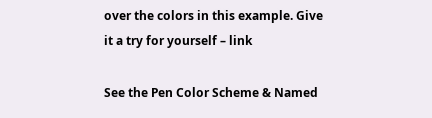over the colors in this example. Give it a try for yourself – link

See the Pen Color Scheme & Named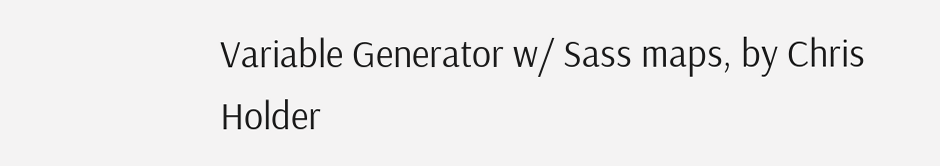Variable Generator w/ Sass maps, by Chris Holder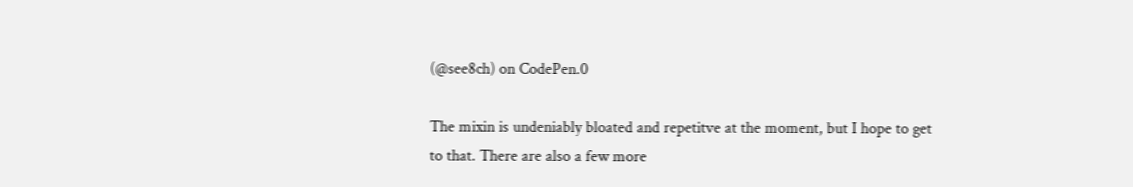(@see8ch) on CodePen.0

The mixin is undeniably bloated and repetitve at the moment, but I hope to get to that. There are also a few more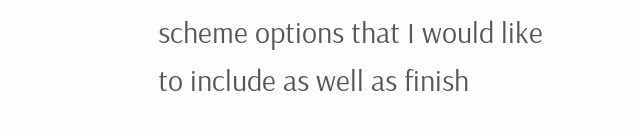scheme options that I would like to include as well as finish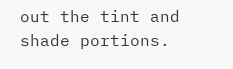out the tint and shade portions.